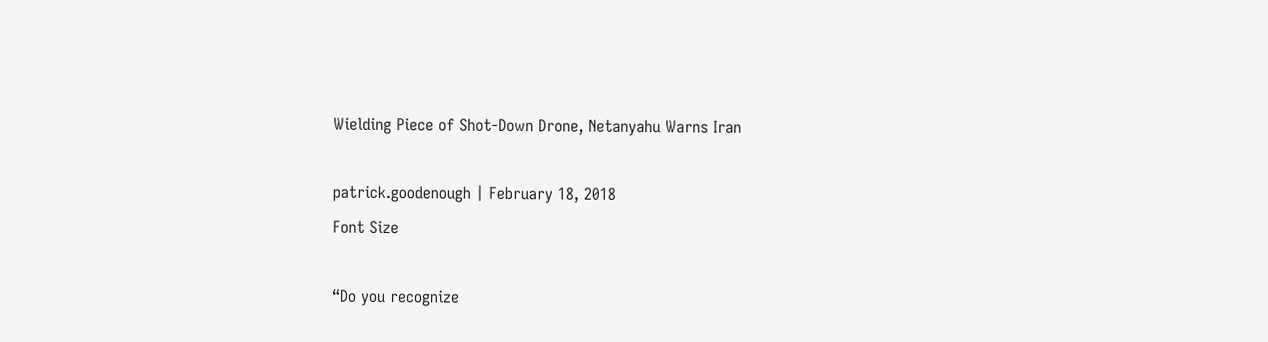Wielding Piece of Shot-Down Drone, Netanyahu Warns Iran

patrick.goodenough | February 18, 2018
Font Size

“Do you recognize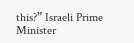this?” Israeli Prime Minister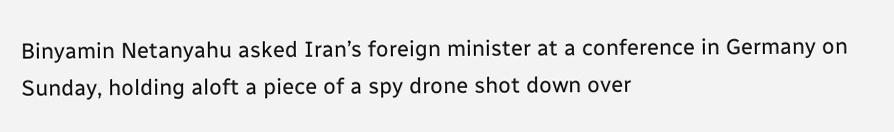Binyamin Netanyahu asked Iran’s foreign minister at a conference in Germany on Sunday, holding aloft a piece of a spy drone shot down over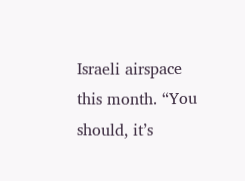Israeli airspace this month. “You should, it’s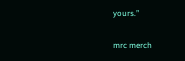yours.”

mrc merch